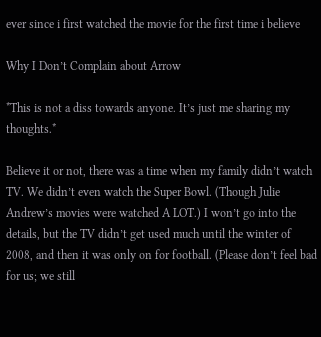ever since i first watched the movie for the first time i believe

Why I Don’t Complain about Arrow

*This is not a diss towards anyone. It’s just me sharing my thoughts.*

Believe it or not, there was a time when my family didn’t watch TV. We didn’t even watch the Super Bowl. (Though Julie Andrew’s movies were watched A LOT.) I won’t go into the details, but the TV didn’t get used much until the winter of 2008, and then it was only on for football. (Please don’t feel bad for us; we still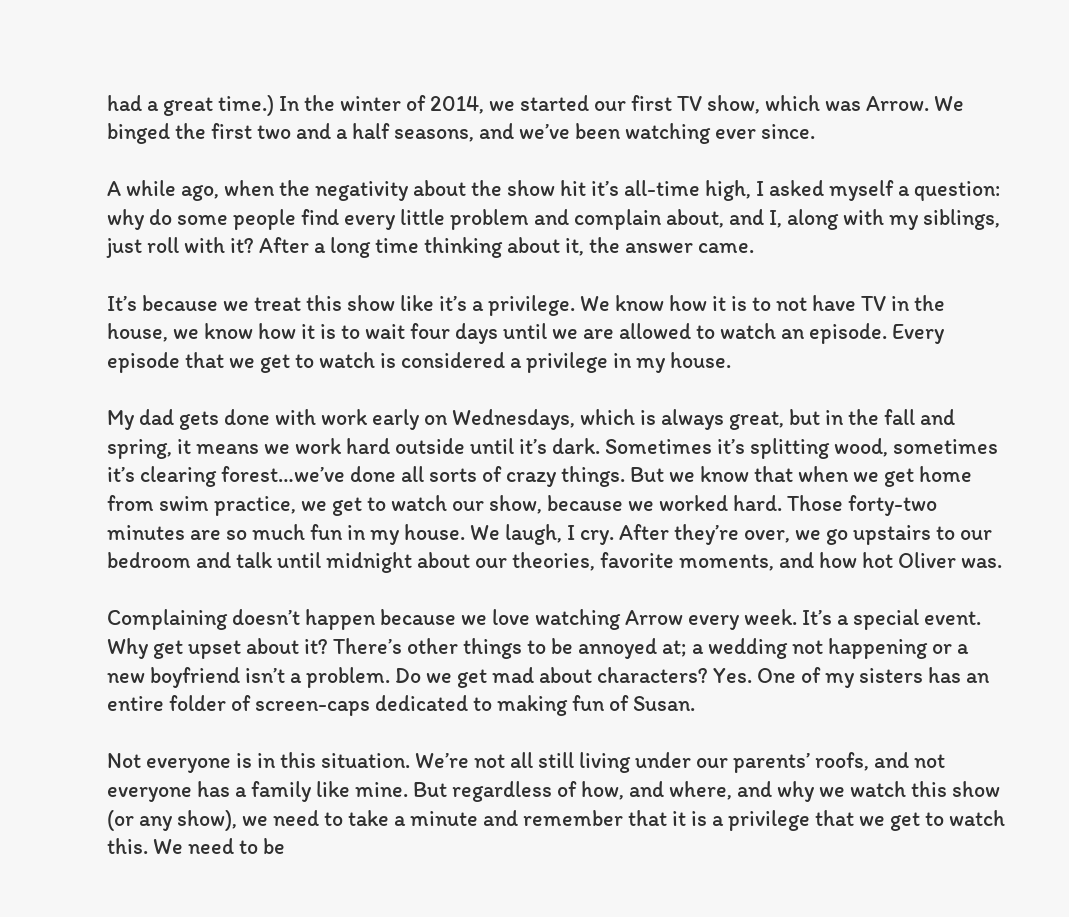had a great time.) In the winter of 2014, we started our first TV show, which was Arrow. We binged the first two and a half seasons, and we’ve been watching ever since.

A while ago, when the negativity about the show hit it’s all-time high, I asked myself a question: why do some people find every little problem and complain about, and I, along with my siblings, just roll with it? After a long time thinking about it, the answer came.

It’s because we treat this show like it’s a privilege. We know how it is to not have TV in the house, we know how it is to wait four days until we are allowed to watch an episode. Every episode that we get to watch is considered a privilege in my house.

My dad gets done with work early on Wednesdays, which is always great, but in the fall and spring, it means we work hard outside until it’s dark. Sometimes it’s splitting wood, sometimes it’s clearing forest…we’ve done all sorts of crazy things. But we know that when we get home from swim practice, we get to watch our show, because we worked hard. Those forty-two minutes are so much fun in my house. We laugh, I cry. After they’re over, we go upstairs to our bedroom and talk until midnight about our theories, favorite moments, and how hot Oliver was.

Complaining doesn’t happen because we love watching Arrow every week. It’s a special event. Why get upset about it? There’s other things to be annoyed at; a wedding not happening or a new boyfriend isn’t a problem. Do we get mad about characters? Yes. One of my sisters has an entire folder of screen-caps dedicated to making fun of Susan.

Not everyone is in this situation. We’re not all still living under our parents’ roofs, and not everyone has a family like mine. But regardless of how, and where, and why we watch this show (or any show), we need to take a minute and remember that it is a privilege that we get to watch this. We need to be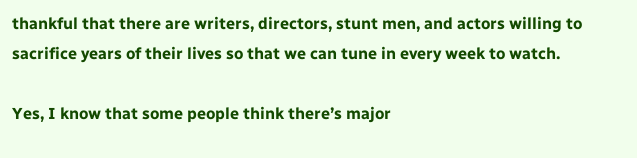thankful that there are writers, directors, stunt men, and actors willing to sacrifice years of their lives so that we can tune in every week to watch.

Yes, I know that some people think there’s major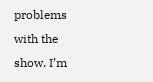problems with the show. I’m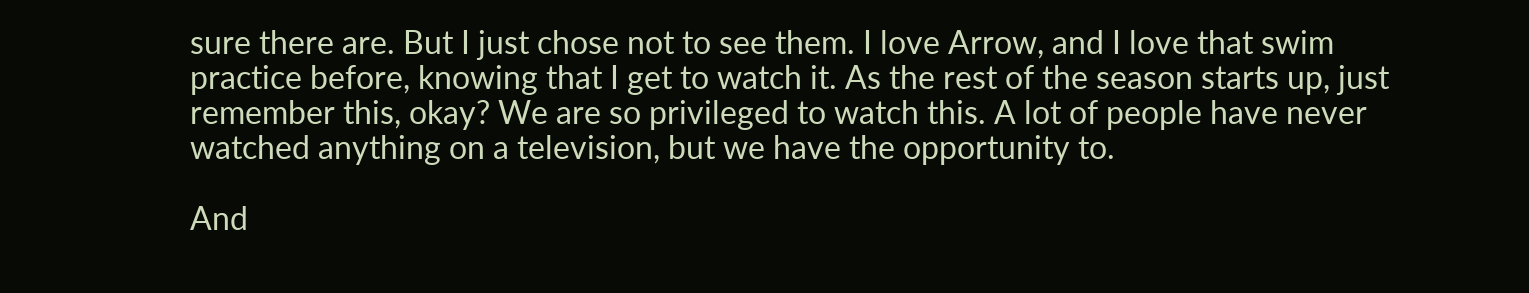sure there are. But I just chose not to see them. I love Arrow, and I love that swim practice before, knowing that I get to watch it. As the rest of the season starts up, just remember this, okay? We are so privileged to watch this. A lot of people have never watched anything on a television, but we have the opportunity to.

And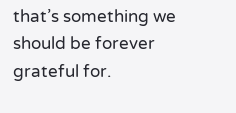that’s something we should be forever grateful for.